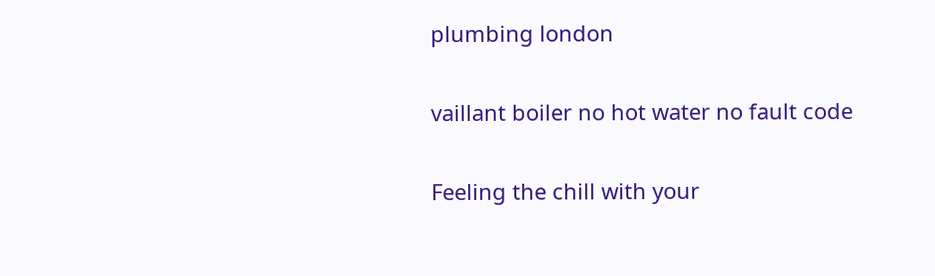plumbing london

vaillant boiler no hot water no fault code

Feeling the chill with your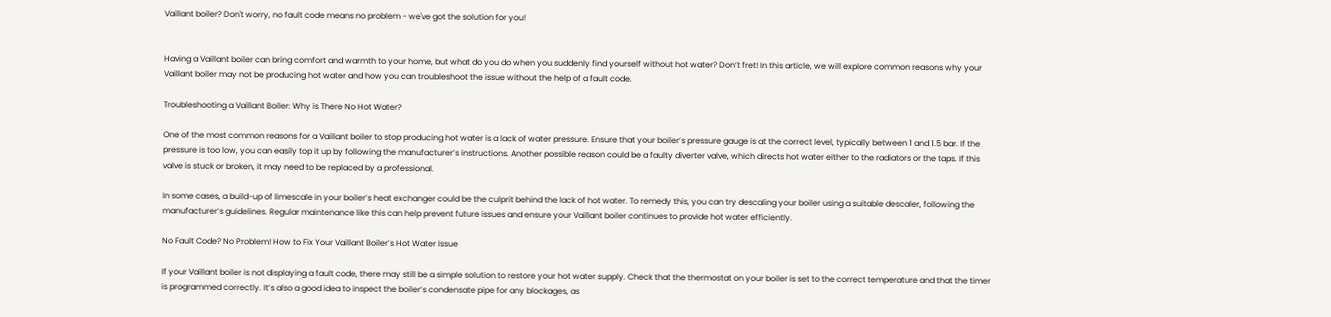Vaillant boiler? Don't worry, no fault code means no problem - we've got the solution for you!


Having a Vaillant boiler can bring comfort and warmth to your home, but what do you do when you suddenly find yourself without hot water? Don’t fret! In this article, we will explore common reasons why your Vaillant boiler may not be producing hot water and how you can troubleshoot the issue without the help of a fault code.

Troubleshooting a Vaillant Boiler: Why is There No Hot Water?

One of the most common reasons for a Vaillant boiler to stop producing hot water is a lack of water pressure. Ensure that your boiler’s pressure gauge is at the correct level, typically between 1 and 1.5 bar. If the pressure is too low, you can easily top it up by following the manufacturer’s instructions. Another possible reason could be a faulty diverter valve, which directs hot water either to the radiators or the taps. If this valve is stuck or broken, it may need to be replaced by a professional.

In some cases, a build-up of limescale in your boiler’s heat exchanger could be the culprit behind the lack of hot water. To remedy this, you can try descaling your boiler using a suitable descaler, following the manufacturer’s guidelines. Regular maintenance like this can help prevent future issues and ensure your Vaillant boiler continues to provide hot water efficiently.

No Fault Code? No Problem! How to Fix Your Vaillant Boiler’s Hot Water Issue

If your Vaillant boiler is not displaying a fault code, there may still be a simple solution to restore your hot water supply. Check that the thermostat on your boiler is set to the correct temperature and that the timer is programmed correctly. It’s also a good idea to inspect the boiler’s condensate pipe for any blockages, as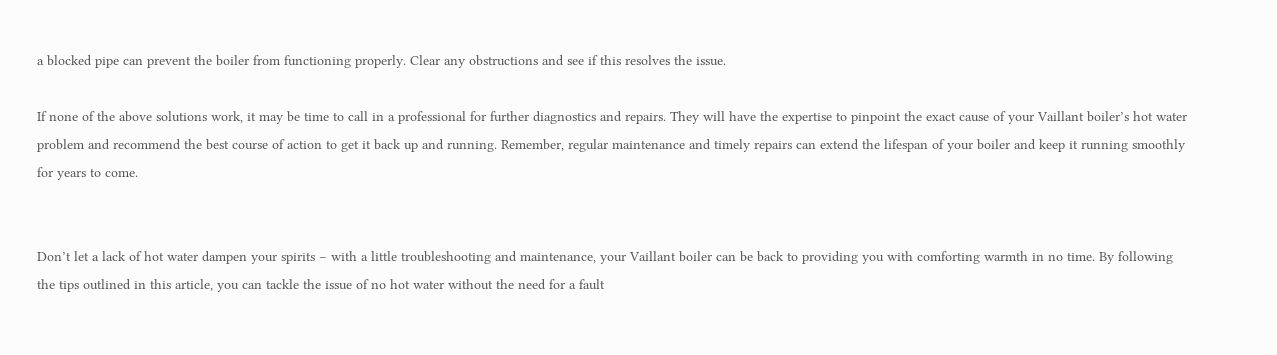a blocked pipe can prevent the boiler from functioning properly. Clear any obstructions and see if this resolves the issue.

If none of the above solutions work, it may be time to call in a professional for further diagnostics and repairs. They will have the expertise to pinpoint the exact cause of your Vaillant boiler’s hot water problem and recommend the best course of action to get it back up and running. Remember, regular maintenance and timely repairs can extend the lifespan of your boiler and keep it running smoothly for years to come.


Don’t let a lack of hot water dampen your spirits – with a little troubleshooting and maintenance, your Vaillant boiler can be back to providing you with comforting warmth in no time. By following the tips outlined in this article, you can tackle the issue of no hot water without the need for a fault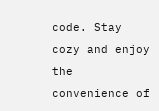code. Stay cozy and enjoy the convenience of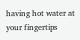having hot water at your fingertips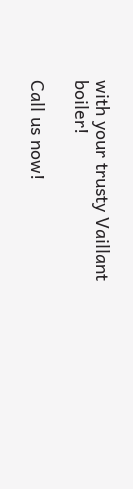with your trusty Vaillant boiler!

Call us now!